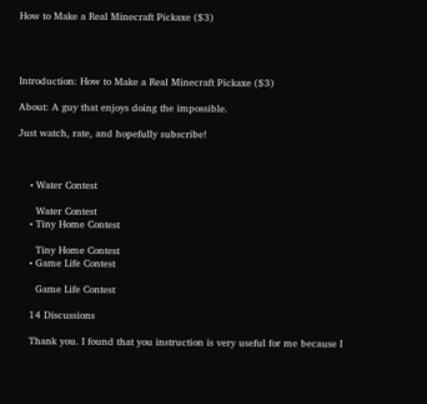How to Make a Real Minecraft Pickaxe ($3)




Introduction: How to Make a Real Minecraft Pickaxe ($3)

About: A guy that enjoys doing the impossible.

Just watch, rate, and hopefully subscribe!



    • Water Contest

      Water Contest
    • Tiny Home Contest

      Tiny Home Contest
    • Game Life Contest

      Game Life Contest

    14 Discussions

    Thank you. I found that you instruction is very useful for me because I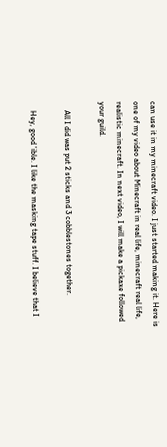can use it in my minecraft video. I just started making it. Here is one of my video about Minecraft in real life, minecraft real life, realistic minecraft. In next video, I will make a pickaxe followed your guild.

    All I did was put 2 sticks and 3 cobblestones together.

    Hey, good 'ible. I like the masking tape stuff. I believe that I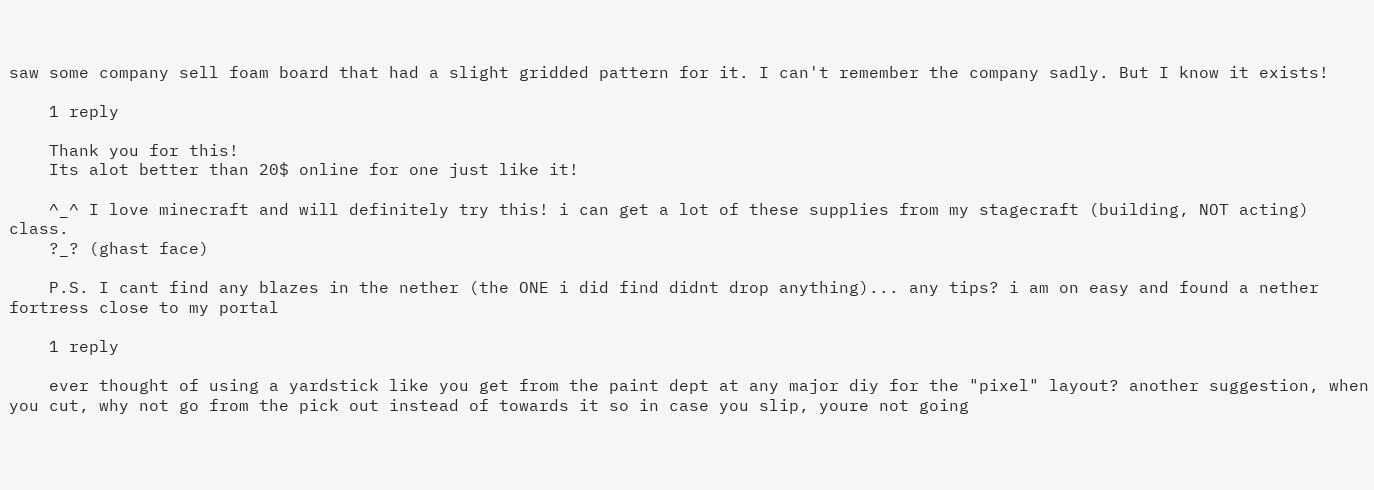saw some company sell foam board that had a slight gridded pattern for it. I can't remember the company sadly. But I know it exists!

    1 reply

    Thank you for this!
    Its alot better than 20$ online for one just like it!

    ^_^ I love minecraft and will definitely try this! i can get a lot of these supplies from my stagecraft (building, NOT acting) class.
    ?_? (ghast face)

    P.S. I cant find any blazes in the nether (the ONE i did find didnt drop anything)... any tips? i am on easy and found a nether fortress close to my portal

    1 reply

    ever thought of using a yardstick like you get from the paint dept at any major diy for the "pixel" layout? another suggestion, when you cut, why not go from the pick out instead of towards it so in case you slip, youre not going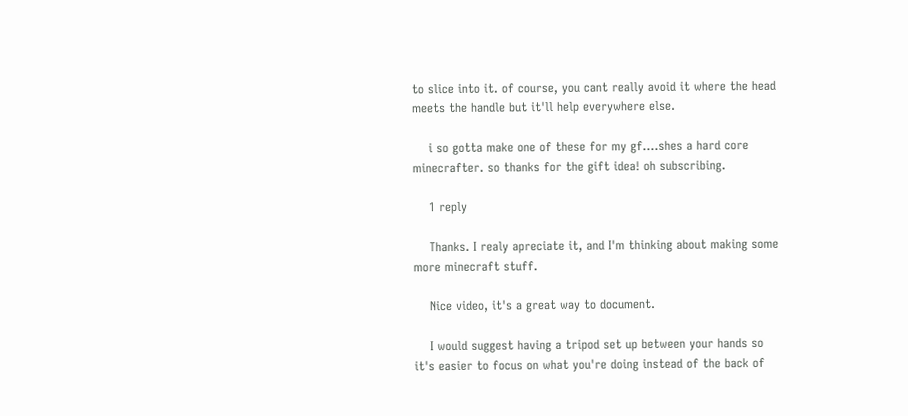to slice into it. of course, you cant really avoid it where the head meets the handle but it'll help everywhere else.

    i so gotta make one of these for my gf....shes a hard core minecrafter. so thanks for the gift idea! oh subscribing.

    1 reply

    Thanks. I realy apreciate it, and I'm thinking about making some more minecraft stuff.

    Nice video, it's a great way to document.

    I would suggest having a tripod set up between your hands so it's easier to focus on what you're doing instead of the back of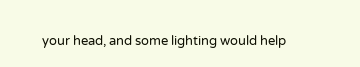your head, and some lighting would help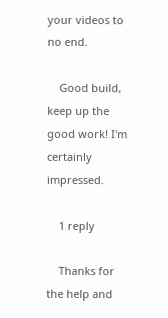your videos to no end.

    Good build, keep up the good work! I'm certainly impressed.

    1 reply

    Thanks for the help and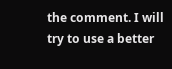the comment. I will try to use a better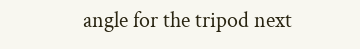angle for the tripod next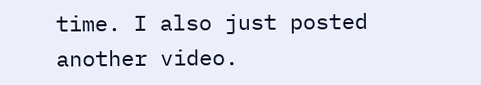time. I also just posted another video.